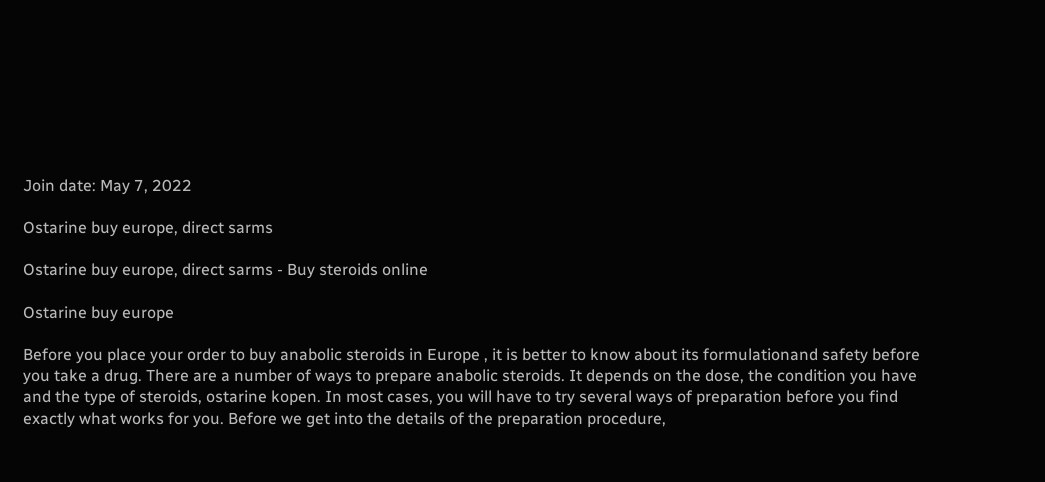Join date: May 7, 2022

Ostarine buy europe, direct sarms

Ostarine buy europe, direct sarms - Buy steroids online

Ostarine buy europe

Before you place your order to buy anabolic steroids in Europe , it is better to know about its formulationand safety before you take a drug. There are a number of ways to prepare anabolic steroids. It depends on the dose, the condition you have and the type of steroids, ostarine kopen. In most cases, you will have to try several ways of preparation before you find exactly what works for you. Before we get into the details of the preparation procedure,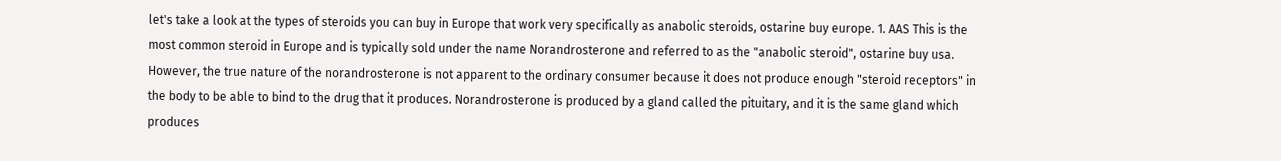let's take a look at the types of steroids you can buy in Europe that work very specifically as anabolic steroids, ostarine buy europe. 1. AAS This is the most common steroid in Europe and is typically sold under the name Norandrosterone and referred to as the "anabolic steroid", ostarine buy usa. However, the true nature of the norandrosterone is not apparent to the ordinary consumer because it does not produce enough "steroid receptors" in the body to be able to bind to the drug that it produces. Norandrosterone is produced by a gland called the pituitary, and it is the same gland which produces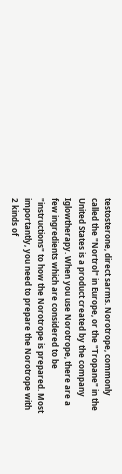testosterone, direct sarms. Norotrope, commonly called the "Nortrol" in Europe, or the "Tropane" in the United States is a product created by the company Iglowtherapy. When you use Norotrope, there are a few ingredients which are considered to be "instructions" to how the Norotrope is prepared. Most importantly, you need to prepare the Norotrope with 2 kinds of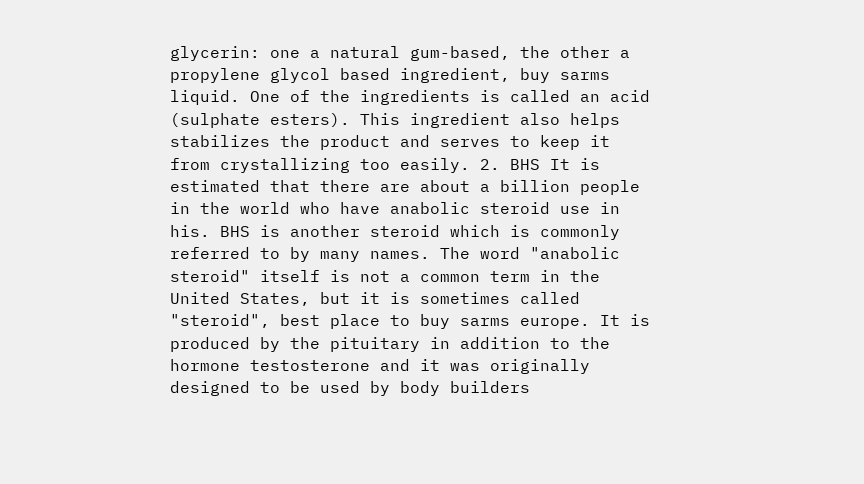glycerin: one a natural gum-based, the other a propylene glycol based ingredient, buy sarms liquid. One of the ingredients is called an acid (sulphate esters). This ingredient also helps stabilizes the product and serves to keep it from crystallizing too easily. 2. BHS It is estimated that there are about a billion people in the world who have anabolic steroid use in his. BHS is another steroid which is commonly referred to by many names. The word "anabolic steroid" itself is not a common term in the United States, but it is sometimes called "steroid", best place to buy sarms europe. It is produced by the pituitary in addition to the hormone testosterone and it was originally designed to be used by body builders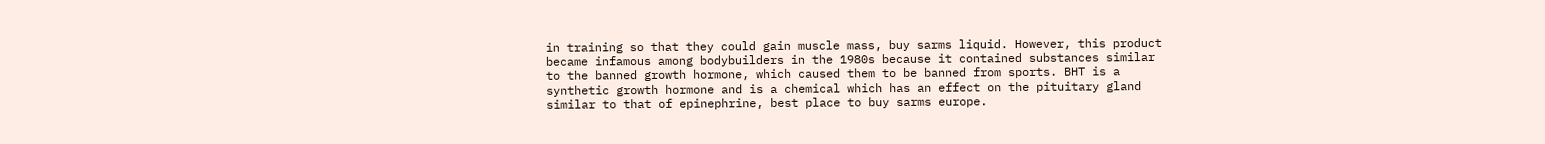in training so that they could gain muscle mass, buy sarms liquid. However, this product became infamous among bodybuilders in the 1980s because it contained substances similar to the banned growth hormone, which caused them to be banned from sports. BHT is a synthetic growth hormone and is a chemical which has an effect on the pituitary gland similar to that of epinephrine, best place to buy sarms europe.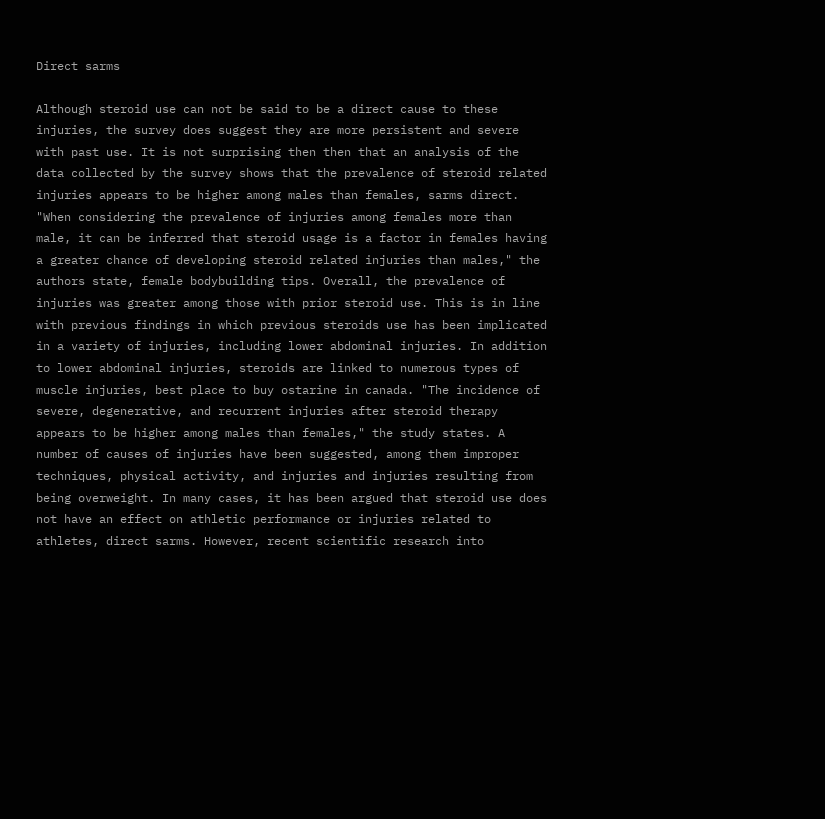Direct sarms

Although steroid use can not be said to be a direct cause to these injuries, the survey does suggest they are more persistent and severe with past use. It is not surprising then then that an analysis of the data collected by the survey shows that the prevalence of steroid related injuries appears to be higher among males than females, sarms direct. "When considering the prevalence of injuries among females more than male, it can be inferred that steroid usage is a factor in females having a greater chance of developing steroid related injuries than males," the authors state, female bodybuilding tips. Overall, the prevalence of injuries was greater among those with prior steroid use. This is in line with previous findings in which previous steroids use has been implicated in a variety of injuries, including lower abdominal injuries. In addition to lower abdominal injuries, steroids are linked to numerous types of muscle injuries, best place to buy ostarine in canada. "The incidence of severe, degenerative, and recurrent injuries after steroid therapy appears to be higher among males than females," the study states. A number of causes of injuries have been suggested, among them improper techniques, physical activity, and injuries and injuries resulting from being overweight. In many cases, it has been argued that steroid use does not have an effect on athletic performance or injuries related to athletes, direct sarms. However, recent scientific research into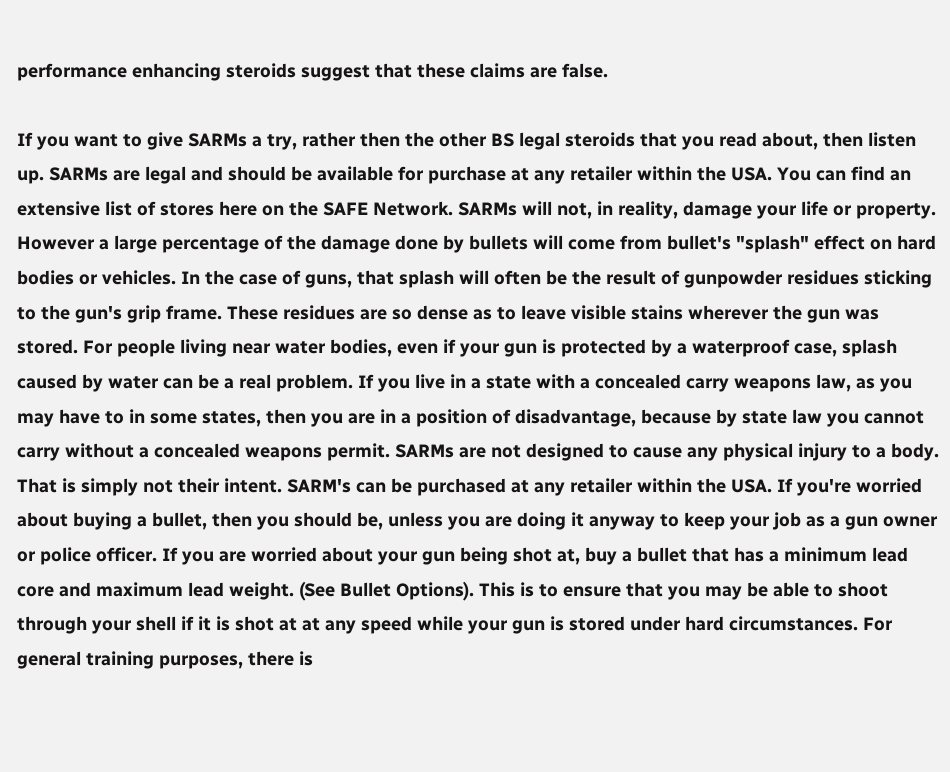performance enhancing steroids suggest that these claims are false.

If you want to give SARMs a try, rather then the other BS legal steroids that you read about, then listen up. SARMs are legal and should be available for purchase at any retailer within the USA. You can find an extensive list of stores here on the SAFE Network. SARMs will not, in reality, damage your life or property. However a large percentage of the damage done by bullets will come from bullet's "splash" effect on hard bodies or vehicles. In the case of guns, that splash will often be the result of gunpowder residues sticking to the gun's grip frame. These residues are so dense as to leave visible stains wherever the gun was stored. For people living near water bodies, even if your gun is protected by a waterproof case, splash caused by water can be a real problem. If you live in a state with a concealed carry weapons law, as you may have to in some states, then you are in a position of disadvantage, because by state law you cannot carry without a concealed weapons permit. SARMs are not designed to cause any physical injury to a body. That is simply not their intent. SARM's can be purchased at any retailer within the USA. If you're worried about buying a bullet, then you should be, unless you are doing it anyway to keep your job as a gun owner or police officer. If you are worried about your gun being shot at, buy a bullet that has a minimum lead core and maximum lead weight. (See Bullet Options). This is to ensure that you may be able to shoot through your shell if it is shot at at any speed while your gun is stored under hard circumstances. For general training purposes, there is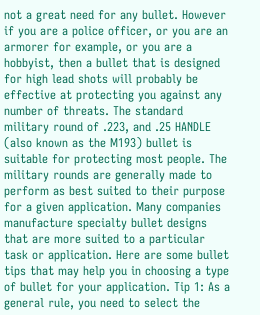not a great need for any bullet. However if you are a police officer, or you are an armorer for example, or you are a hobbyist, then a bullet that is designed for high lead shots will probably be effective at protecting you against any number of threats. The standard military round of .223, and .25 HANDLE (also known as the M193) bullet is suitable for protecting most people. The military rounds are generally made to perform as best suited to their purpose for a given application. Many companies manufacture specialty bullet designs that are more suited to a particular task or application. Here are some bullet tips that may help you in choosing a type of bullet for your application. Tip 1: As a general rule, you need to select the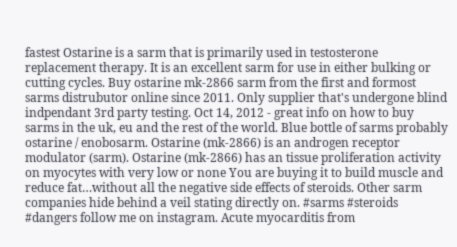fastest Ostarine is a sarm that is primarily used in testosterone replacement therapy. It is an excellent sarm for use in either bulking or cutting cycles. Buy ostarine mk-2866 sarm from the first and formost sarms distrubutor online since 2011. Only supplier that's undergone blind indpendant 3rd party testing. Oct 14, 2012 - great info on how to buy sarms in the uk, eu and the rest of the world. Blue bottle of sarms probably ostarine / enobosarm. Ostarine (mk-2866) is an androgen receptor modulator (sarm). Ostarine (mk-2866) has an tissue proliferation activity on myocytes with very low or none You are buying it to build muscle and reduce fat…without all the negative side effects of steroids. Other sarm companies hide behind a veil stating directly on. #sarms #steroids #dangers follow me on instagram. Acute myocarditis from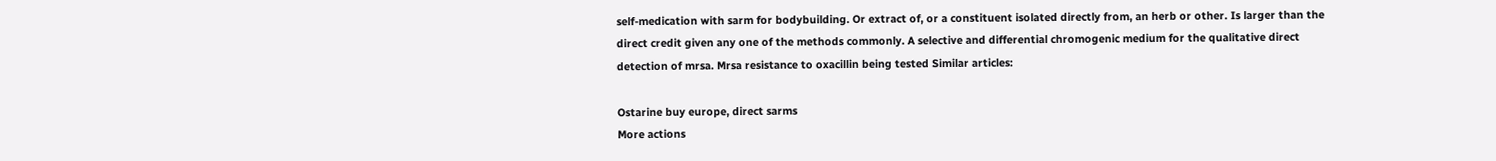self-medication with sarm for bodybuilding. Or extract of, or a constituent isolated directly from, an herb or other. Is larger than the direct credit given any one of the methods commonly. A selective and differential chromogenic medium for the qualitative direct detection of mrsa. Mrsa resistance to oxacillin being tested Similar articles:

Ostarine buy europe, direct sarms
More actions